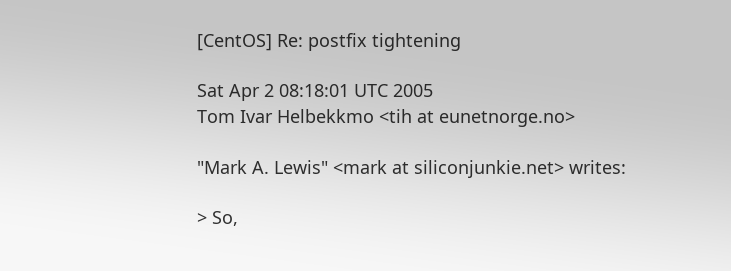[CentOS] Re: postfix tightening

Sat Apr 2 08:18:01 UTC 2005
Tom Ivar Helbekkmo <tih at eunetnorge.no>

"Mark A. Lewis" <mark at siliconjunkie.net> writes:

> So,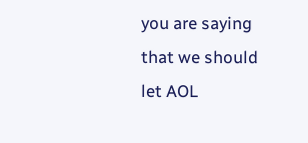you are saying that we should let AOL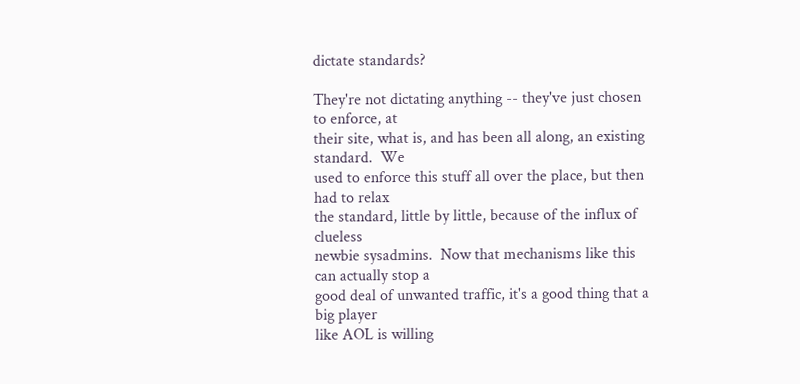dictate standards?

They're not dictating anything -- they've just chosen to enforce, at
their site, what is, and has been all along, an existing standard.  We
used to enforce this stuff all over the place, but then had to relax
the standard, little by little, because of the influx of clueless
newbie sysadmins.  Now that mechanisms like this can actually stop a
good deal of unwanted traffic, it's a good thing that a big player
like AOL is willing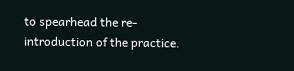to spearhead the re-introduction of the practice.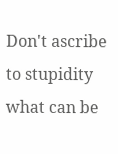Don't ascribe to stupidity what can be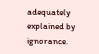adequately explained by ignorance.